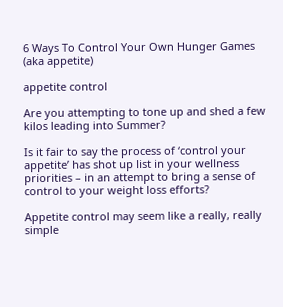6 Ways To Control Your Own Hunger Games (aka appetite)

appetite control

Are you attempting to tone up and shed a few kilos leading into Summer?

Is it fair to say the process of ‘control your appetite’ has shot up list in your wellness priorities – in an attempt to bring a sense of control to your weight loss efforts?

Appetite control may seem like a really, really simple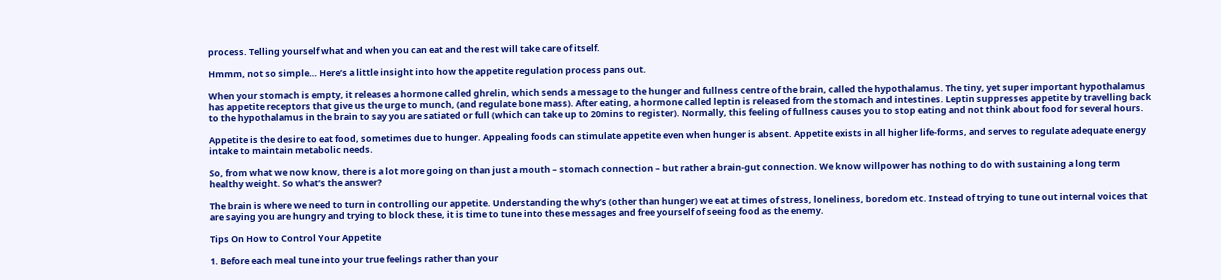process. Telling yourself what and when you can eat and the rest will take care of itself.

Hmmm, not so simple… Here’s a little insight into how the appetite regulation process pans out.

When your stomach is empty, it releases a hormone called ghrelin, which sends a message to the hunger and fullness centre of the brain, called the hypothalamus. The tiny, yet super important hypothalamus has appetite receptors that give us the urge to munch, (and regulate bone mass). After eating, a hormone called leptin is released from the stomach and intestines. Leptin suppresses appetite by travelling back to the hypothalamus in the brain to say you are satiated or full (which can take up to 20mins to register). Normally, this feeling of fullness causes you to stop eating and not think about food for several hours.

Appetite is the desire to eat food, sometimes due to hunger. Appealing foods can stimulate appetite even when hunger is absent. Appetite exists in all higher life-forms, and serves to regulate adequate energy intake to maintain metabolic needs.

So, from what we now know, there is a lot more going on than just a mouth – stomach connection – but rather a brain-gut connection. We know willpower has nothing to do with sustaining a long term healthy weight. So what’s the answer?

The brain is where we need to turn in controlling our appetite. Understanding the why’s (other than hunger) we eat at times of stress, loneliness, boredom etc. Instead of trying to tune out internal voices that are saying you are hungry and trying to block these, it is time to tune into these messages and free yourself of seeing food as the enemy.

Tips On How to Control Your Appetite

1. Before each meal tune into your true feelings rather than your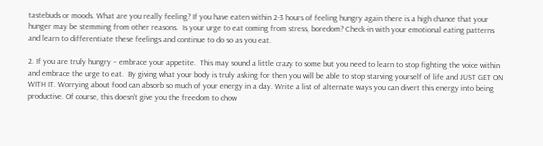tastebuds or moods. What are you really feeling? If you have eaten within 2-3 hours of feeling hungry again there is a high chance that your hunger may be stemming from other reasons.  Is your urge to eat coming from stress, boredom? Check-in with your emotional eating patterns and learn to differentiate these feelings and continue to do so as you eat.

2. If you are truly hungry – embrace your appetite.  This may sound a little crazy to some but you need to learn to stop fighting the voice within and embrace the urge to eat.  By giving what your body is truly asking for then you will be able to stop starving yourself of life and JUST GET ON WITH IT. Worrying about food can absorb so much of your energy in a day. Write a list of alternate ways you can divert this energy into being productive. Of course, this doesn’t give you the freedom to chow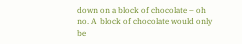down on a block of chocolate – oh no. A  block of chocolate would only be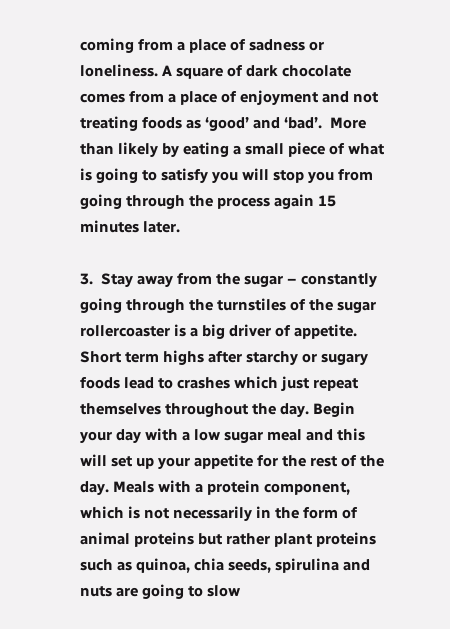coming from a place of sadness or loneliness. A square of dark chocolate comes from a place of enjoyment and not treating foods as ‘good’ and ‘bad’.  More than likely by eating a small piece of what is going to satisfy you will stop you from going through the process again 15 minutes later.

3.  Stay away from the sugar – constantly going through the turnstiles of the sugar rollercoaster is a big driver of appetite. Short term highs after starchy or sugary foods lead to crashes which just repeat themselves throughout the day. Begin your day with a low sugar meal and this will set up your appetite for the rest of the day. Meals with a protein component, which is not necessarily in the form of animal proteins but rather plant proteins such as quinoa, chia seeds, spirulina and nuts are going to slow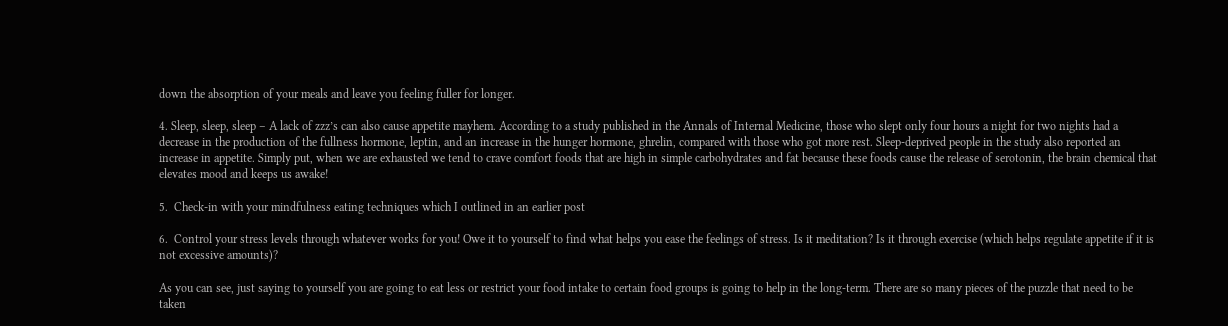down the absorption of your meals and leave you feeling fuller for longer.

4. Sleep, sleep, sleep – A lack of zzz’s can also cause appetite mayhem. According to a study published in the Annals of Internal Medicine, those who slept only four hours a night for two nights had a decrease in the production of the fullness hormone, leptin, and an increase in the hunger hormone, ghrelin, compared with those who got more rest. Sleep-deprived people in the study also reported an increase in appetite. Simply put, when we are exhausted we tend to crave comfort foods that are high in simple carbohydrates and fat because these foods cause the release of serotonin, the brain chemical that elevates mood and keeps us awake!

5.  Check-in with your mindfulness eating techniques which I outlined in an earlier post

6.  Control your stress levels through whatever works for you! Owe it to yourself to find what helps you ease the feelings of stress. Is it meditation? Is it through exercise (which helps regulate appetite if it is not excessive amounts)?

As you can see, just saying to yourself you are going to eat less or restrict your food intake to certain food groups is going to help in the long-term. There are so many pieces of the puzzle that need to be taken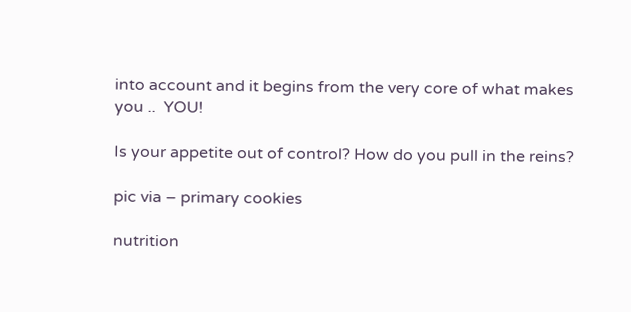into account and it begins from the very core of what makes you ..  YOU!

Is your appetite out of control? How do you pull in the reins?

pic via – primary cookies

nutrition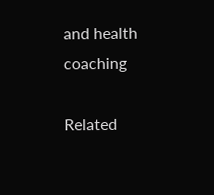and health coaching

Related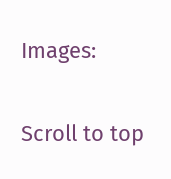Images:

Scroll to top